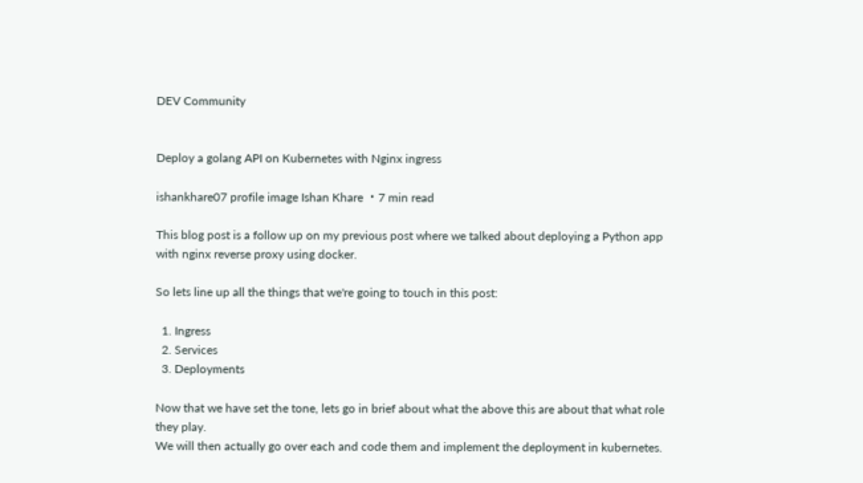DEV Community


Deploy a golang API on Kubernetes with Nginx ingress

ishankhare07 profile image Ishan Khare ・7 min read

This blog post is a follow up on my previous post where we talked about deploying a Python app with nginx reverse proxy using docker.

So lets line up all the things that we're going to touch in this post:

  1. Ingress
  2. Services
  3. Deployments

Now that we have set the tone, lets go in brief about what the above this are about that what role they play.
We will then actually go over each and code them and implement the deployment in kubernetes.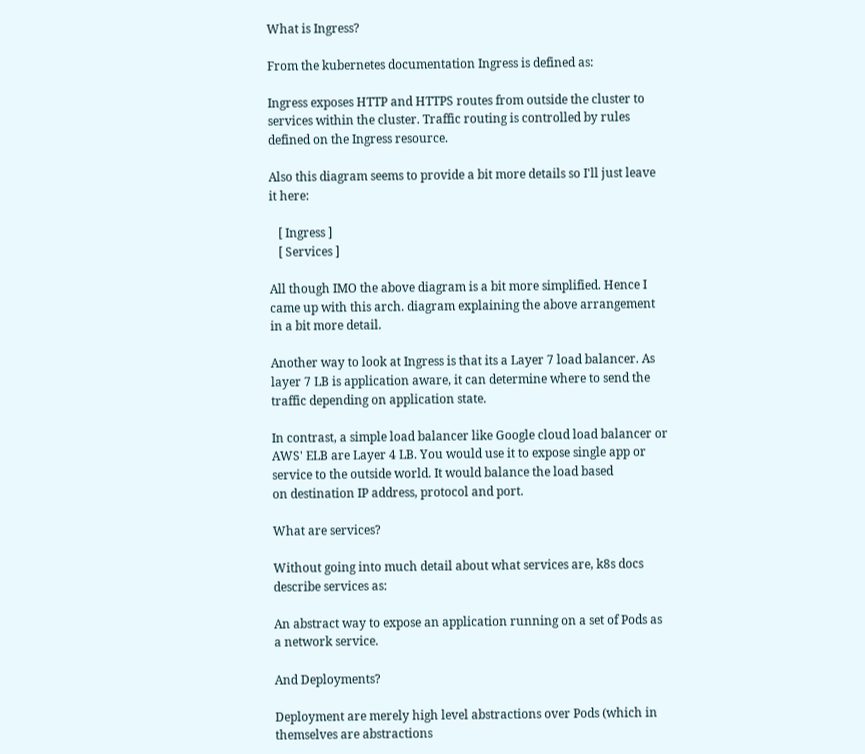What is Ingress?

From the kubernetes documentation Ingress is defined as:

Ingress exposes HTTP and HTTPS routes from outside the cluster to services within the cluster. Traffic routing is controlled by rules defined on the Ingress resource.

Also this diagram seems to provide a bit more details so I'll just leave it here:

   [ Ingress ]
   [ Services ]

All though IMO the above diagram is a bit more simplified. Hence I came up with this arch. diagram explaining the above arrangement in a bit more detail.

Another way to look at Ingress is that its a Layer 7 load balancer. As layer 7 LB is application aware, it can determine where to send the traffic depending on application state.

In contrast, a simple load balancer like Google cloud load balancer or AWS' ELB are Layer 4 LB. You would use it to expose single app or service to the outside world. It would balance the load based
on destination IP address, protocol and port.

What are services?

Without going into much detail about what services are, k8s docs describe services as:

An abstract way to expose an application running on a set of Pods as a network service.

And Deployments?

Deployment are merely high level abstractions over Pods (which in themselves are abstractions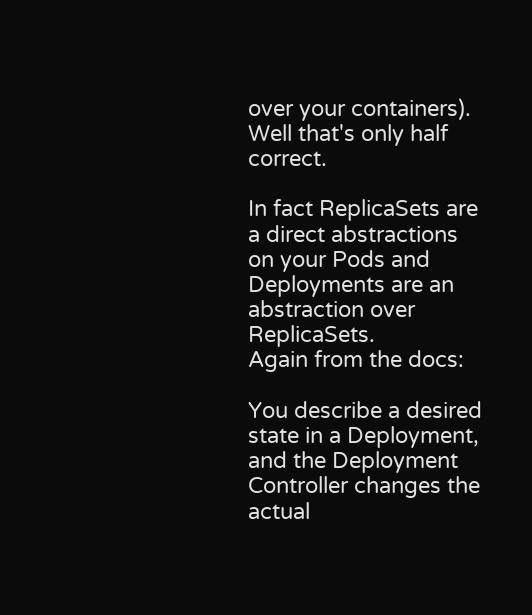over your containers). Well that's only half correct.

In fact ReplicaSets are a direct abstractions on your Pods and Deployments are an abstraction over ReplicaSets.
Again from the docs:

You describe a desired state in a Deployment, and the Deployment Controller changes the actual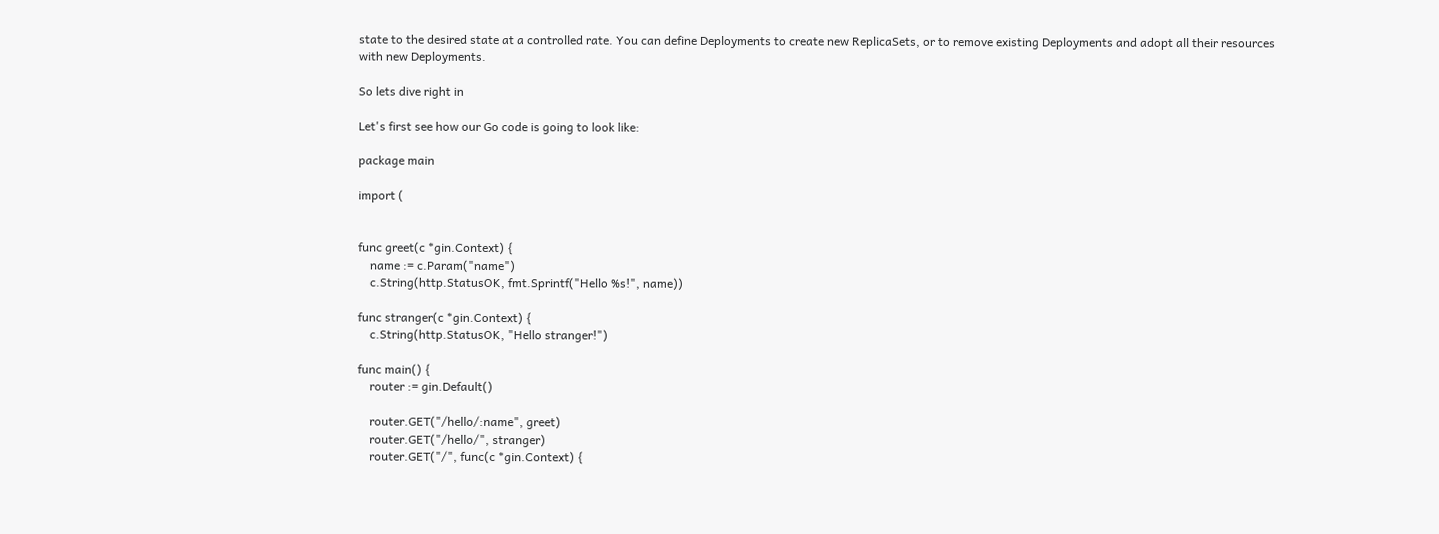state to the desired state at a controlled rate. You can define Deployments to create new ReplicaSets, or to remove existing Deployments and adopt all their resources with new Deployments.

So lets dive right in

Let's first see how our Go code is going to look like:

package main

import (


func greet(c *gin.Context) {
    name := c.Param("name")
    c.String(http.StatusOK, fmt.Sprintf("Hello %s!", name))

func stranger(c *gin.Context) {
    c.String(http.StatusOK, "Hello stranger!")

func main() {
    router := gin.Default()

    router.GET("/hello/:name", greet)
    router.GET("/hello/", stranger)
    router.GET("/", func(c *gin.Context) {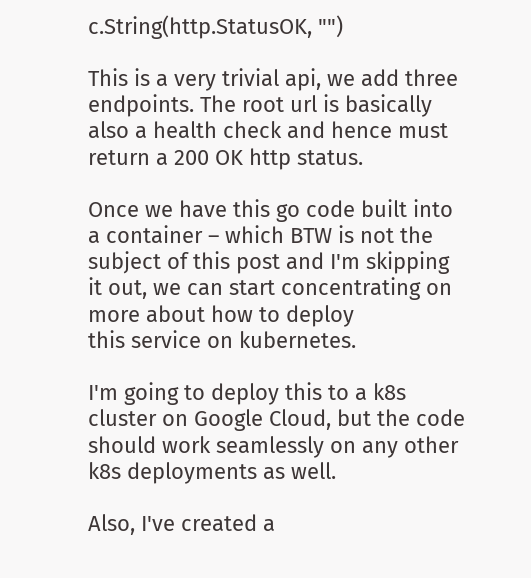c.String(http.StatusOK, "")

This is a very trivial api, we add three endpoints. The root url is basically also a health check and hence must return a 200 OK http status.

Once we have this go code built into a container – which BTW is not the subject of this post and I'm skipping it out, we can start concentrating on more about how to deploy
this service on kubernetes.

I'm going to deploy this to a k8s cluster on Google Cloud, but the code should work seamlessly on any other k8s deployments as well.

Also, I've created a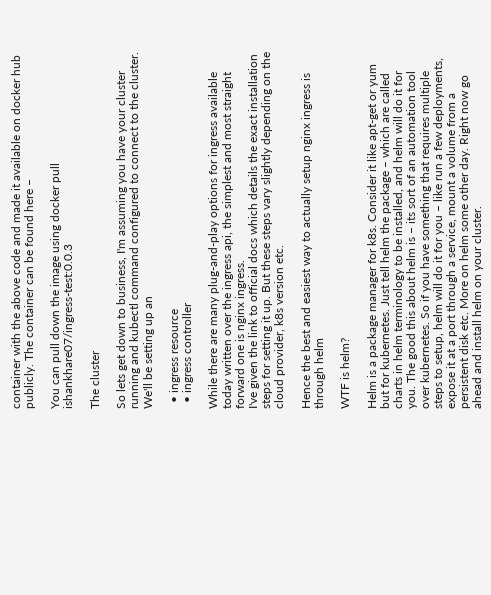container with the above code and made it available on docker hub publicly. The container can be found here –

You can pull down the image using docker pull ishankhare07/ingress-test:0.0.3

The cluster

So lets get down to business, I'm assuming you have your cluster running and kubectl command configured to connect to the cluster. We'll be setting up an

  • ingress resource
  • ingress controller

While there are many plug-and-play options for ingress available today written over the ingress api, the simplest and most straight forward one is nginx ingress.
I've given the link to official docs which details the exact installation steps for setting it up. But these steps vary slightly depending on the cloud provider, k8s version etc.

Hence the best and easiest way to actually setup nginx ingress is through helm

WTF is helm?

Helm is a package manager for k8s. Consider it like apt-get or yum but for kubernetes. Just tell helm the package – which are called charts in helm terminology to be installed, and helm will do it for you. The good this about helm is – its sort of an automation tool over kubernetes. So if you have something that requires multiple steps to setup, helm will do it for you – like run a few deployments, expose it at a port through a service, mount a volume from a persistent disk etc. More on helm some other day. Right now go ahead and install helm on your cluster.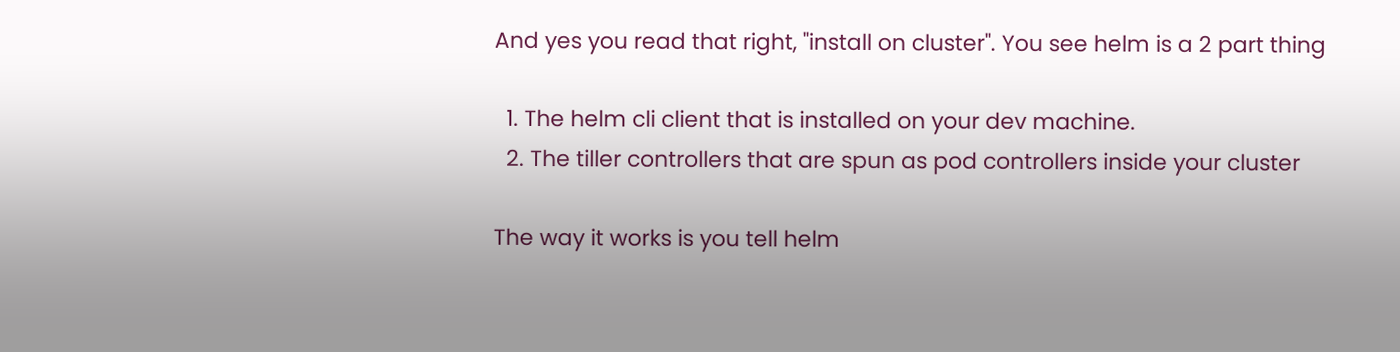And yes you read that right, "install on cluster". You see helm is a 2 part thing

  1. The helm cli client that is installed on your dev machine.
  2. The tiller controllers that are spun as pod controllers inside your cluster

The way it works is you tell helm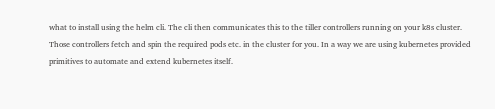what to install using the helm cli. The cli then communicates this to the tiller controllers running on your k8s cluster.
Those controllers fetch and spin the required pods etc. in the cluster for you. In a way we are using kubernetes provided primitives to automate and extend kubernetes itself.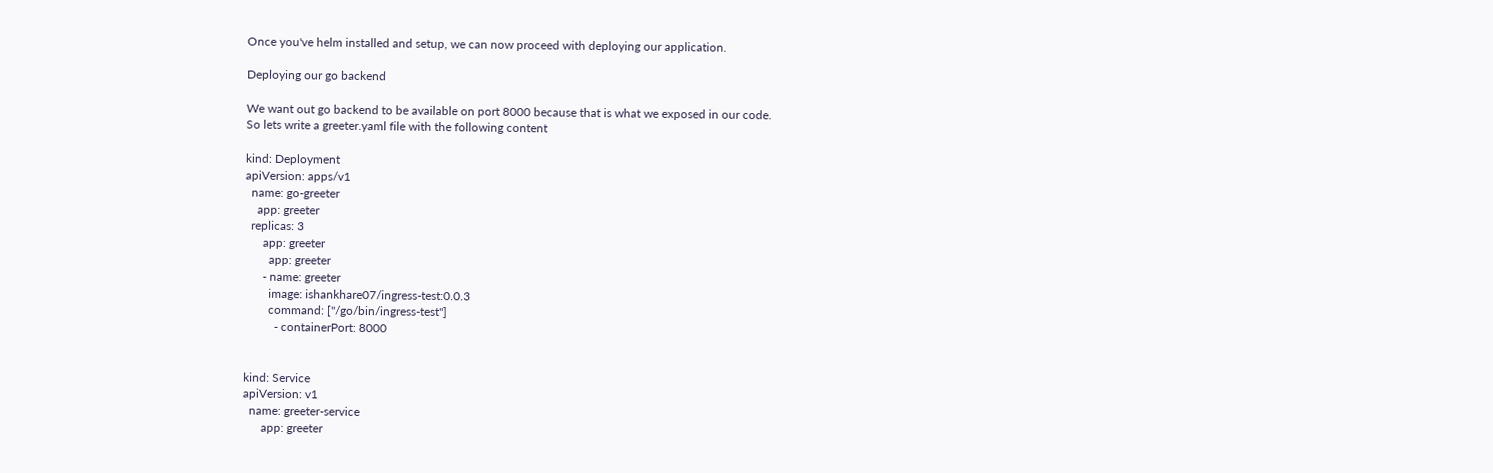Once you've helm installed and setup, we can now proceed with deploying our application.

Deploying our go backend

We want out go backend to be available on port 8000 because that is what we exposed in our code.
So lets write a greeter.yaml file with the following content

kind: Deployment
apiVersion: apps/v1
  name: go-greeter
    app: greeter
  replicas: 3
      app: greeter
        app: greeter
      - name: greeter
        image: ishankhare07/ingress-test:0.0.3
        command: ["/go/bin/ingress-test"]
          - containerPort: 8000


kind: Service
apiVersion: v1
  name: greeter-service
      app: greeter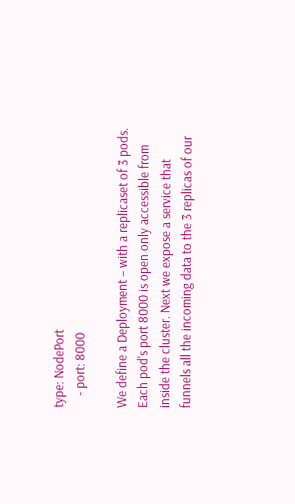type: NodePort
    - port: 8000

We define a Deployment – with a replicaset of 3 pods. Each pod's port 8000 is open only accessible from inside the cluster. Next we expose a service that funnels all the incoming data to the 3 replicas of our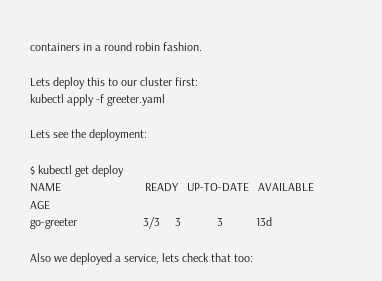containers in a round robin fashion.

Lets deploy this to our cluster first:
kubectl apply -f greeter.yaml

Lets see the deployment:

$ kubectl get deploy
NAME                            READY   UP-TO-DATE   AVAILABLE   AGE
go-greeter                      3/3     3            3           13d

Also we deployed a service, lets check that too: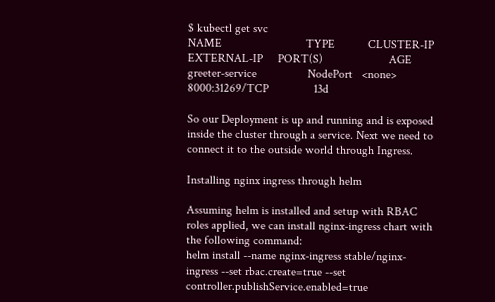$ kubectl get svc
NAME                            TYPE           CLUSTER-IP    EXTERNAL-IP     PORT(S)                      AGE
greeter-service                 NodePort   <none>          8000:31269/TCP               13d

So our Deployment is up and running and is exposed inside the cluster through a service. Next we need to connect it to the outside world through Ingress.

Installing nginx ingress through helm

Assuming helm is installed and setup with RBAC roles applied, we can install nginx-ingress chart with the following command:
helm install --name nginx-ingress stable/nginx-ingress --set rbac.create=true --set controller.publishService.enabled=true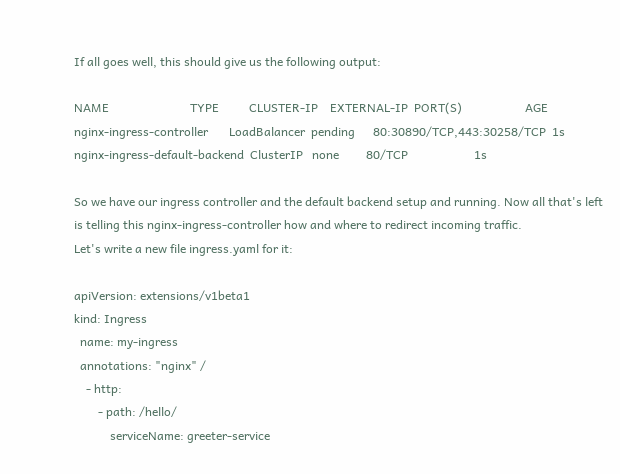If all goes well, this should give us the following output:

NAME                           TYPE          CLUSTER-IP    EXTERNAL-IP  PORT(S)                     AGE
nginx-ingress-controller       LoadBalancer  pending      80:30890/TCP,443:30258/TCP  1s
nginx-ingress-default-backend  ClusterIP   none         80/TCP                      1s

So we have our ingress controller and the default backend setup and running. Now all that's left is telling this nginx-ingress-controller how and where to redirect incoming traffic.
Let's write a new file ingress.yaml for it:

apiVersion: extensions/v1beta1
kind: Ingress
  name: my-ingress
  annotations: "nginx" /
    - http:
        - path: /hello/
            serviceName: greeter-service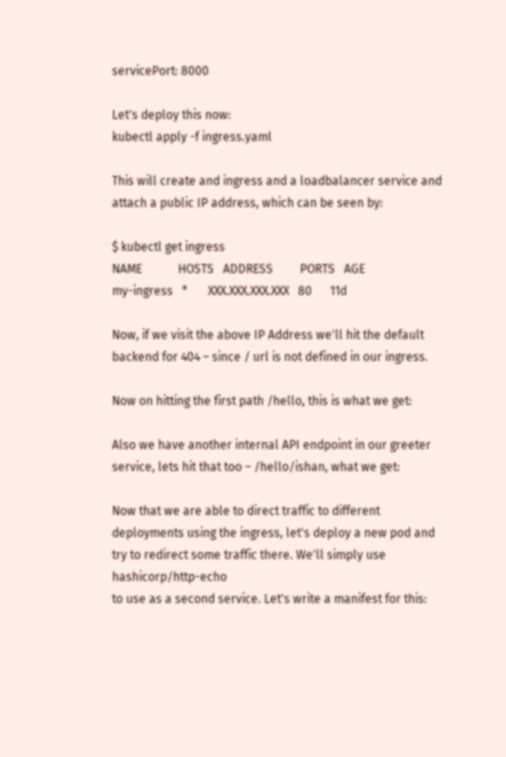servicePort: 8000

Let's deploy this now:
kubectl apply -f ingress.yaml

This will create and ingress and a loadbalancer service and attach a public IP address, which can be seen by:

$ kubectl get ingress
NAME            HOSTS   ADDRESS         PORTS   AGE
my-ingress   *       XXX.XXX.XXX.XXX   80      11d

Now, if we visit the above IP Address we'll hit the default backend for 404 – since / url is not defined in our ingress.

Now on hitting the first path /hello, this is what we get:

Also we have another internal API endpoint in our greeter service, lets hit that too – /hello/ishan, what we get:

Now that we are able to direct traffic to different deployments using the ingress, let's deploy a new pod and try to redirect some traffic there. We'll simply use hashicorp/http-echo
to use as a second service. Let's write a manifest for this: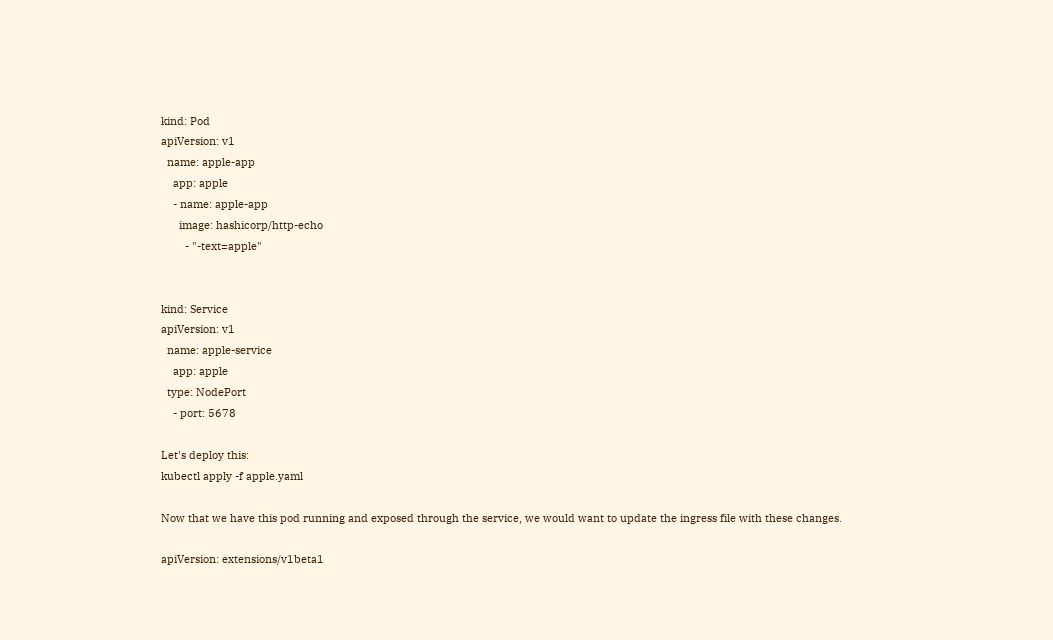kind: Pod
apiVersion: v1
  name: apple-app
    app: apple
    - name: apple-app
      image: hashicorp/http-echo
        - "-text=apple"


kind: Service
apiVersion: v1
  name: apple-service
    app: apple
  type: NodePort
    - port: 5678

Let's deploy this:
kubectl apply -f apple.yaml

Now that we have this pod running and exposed through the service, we would want to update the ingress file with these changes.

apiVersion: extensions/v1beta1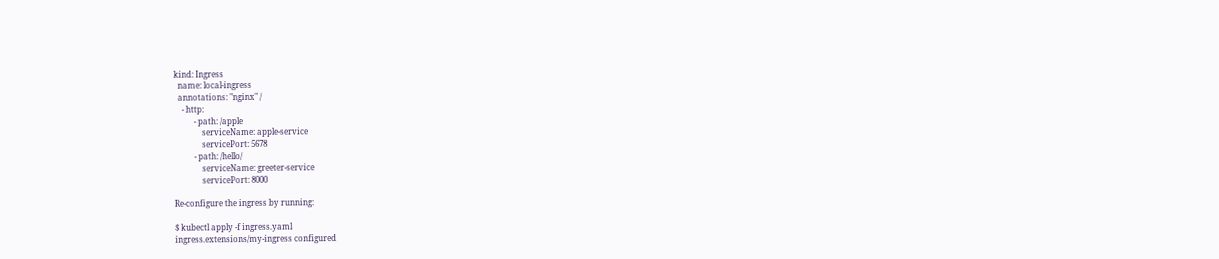kind: Ingress
  name: local-ingress
  annotations: "nginx" /
    - http:
          - path: /apple
              serviceName: apple-service
              servicePort: 5678
          - path: /hello/
              serviceName: greeter-service
              servicePort: 8000

Re-configure the ingress by running:

$ kubectl apply -f ingress.yaml
ingress.extensions/my-ingress configured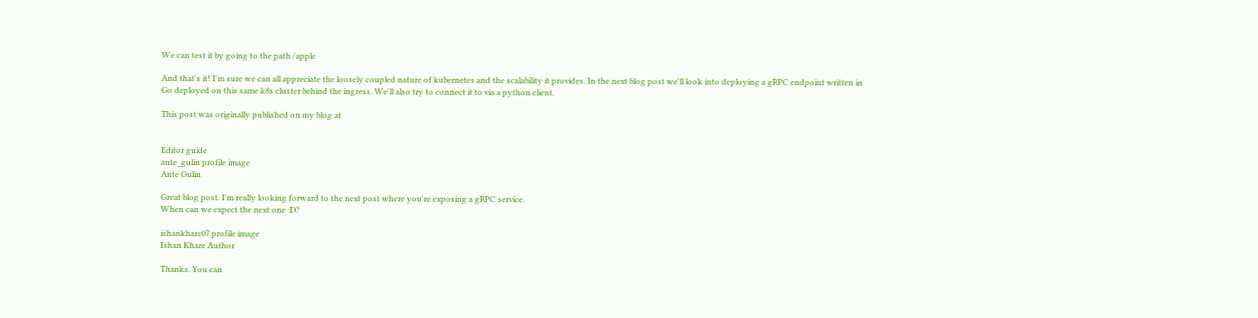We can test it by going to the path /apple

And that's it! I'm sure we can all appreciate the loosely coupled nature of kubernetes and the scalability it provides. In the next blog post we'll look into deploying a gRPC endpoint written in Go deployed on this same k8s cluster behind the ingress. We'll also try to connect it to via a python client.

This post was originally published on my blog at


Editor guide
ante_gulin profile image
Ante Gulin

Great blog post. I'm really looking forward to the next post where you're exposing a gRPC service.
When can we expect the next one :D?

ishankhare07 profile image
Ishan Khare Author

Thanks. You can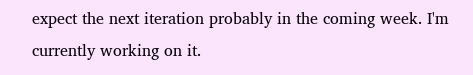expect the next iteration probably in the coming week. I'm currently working on it.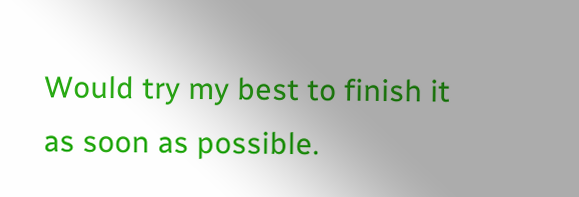Would try my best to finish it as soon as possible.